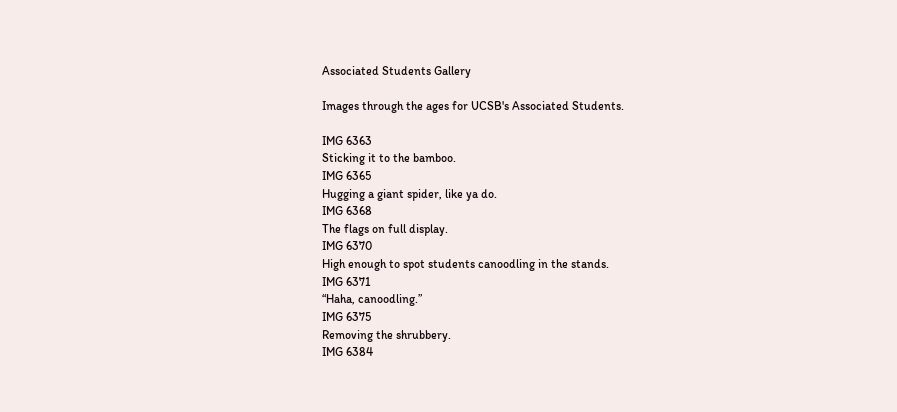Associated Students Gallery

Images through the ages for UCSB's Associated Students.

IMG 6363
Sticking it to the bamboo.
IMG 6365
Hugging a giant spider, like ya do.
IMG 6368
The flags on full display.
IMG 6370
High enough to spot students canoodling in the stands.
IMG 6371
“Haha, canoodling.”
IMG 6375
Removing the shrubbery.
IMG 6384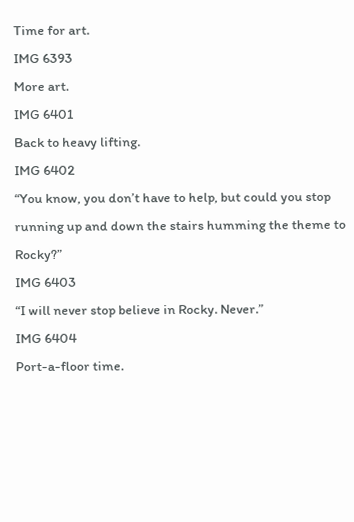Time for art.
IMG 6393
More art.
IMG 6401
Back to heavy lifting.
IMG 6402
“You know, you don’t have to help, but could you stop running up and down the stairs humming the theme to Rocky?”
IMG 6403
“I will never stop believe in Rocky. Never.”
IMG 6404
Port-a-floor time.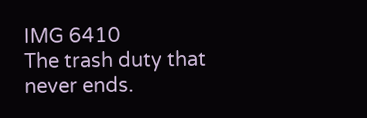IMG 6410
The trash duty that never ends.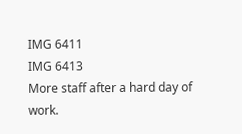IMG 6411
IMG 6413
More staff after a hard day of work.